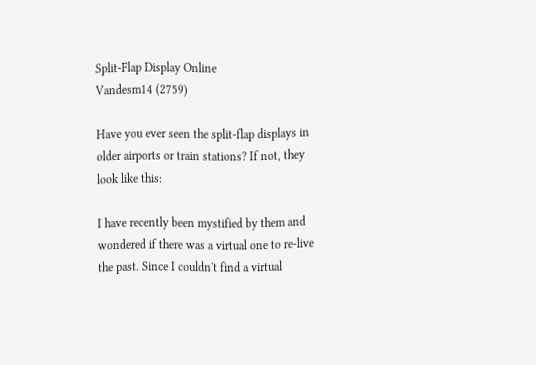Split-Flap Display Online
Vandesm14 (2759)

Have you ever seen the split-flap displays in older airports or train stations? If not, they look like this:

I have recently been mystified by them and wondered if there was a virtual one to re-live the past. Since I couldn't find a virtual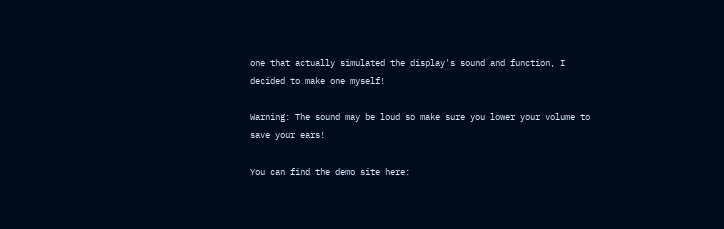one that actually simulated the display's sound and function, I decided to make one myself!

Warning: The sound may be loud so make sure you lower your volume to save your ears!

You can find the demo site here: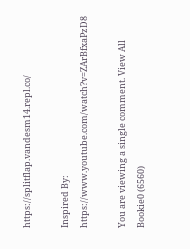https://splitflap.vandesm14.repl.co/

Inspired By: https://www.youtube.com/watch?v=ZArBfxaPzD8

You are viewing a single comment. View All
Bookie0 (6560)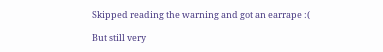Skipped reading the warning and got an earrape :(

But still very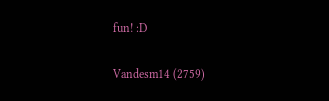fun! :D

Vandesm14 (2759)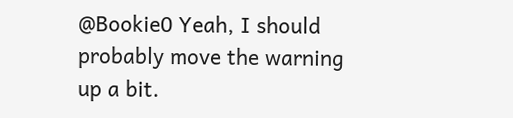@Bookie0 Yeah, I should probably move the warning up a bit.